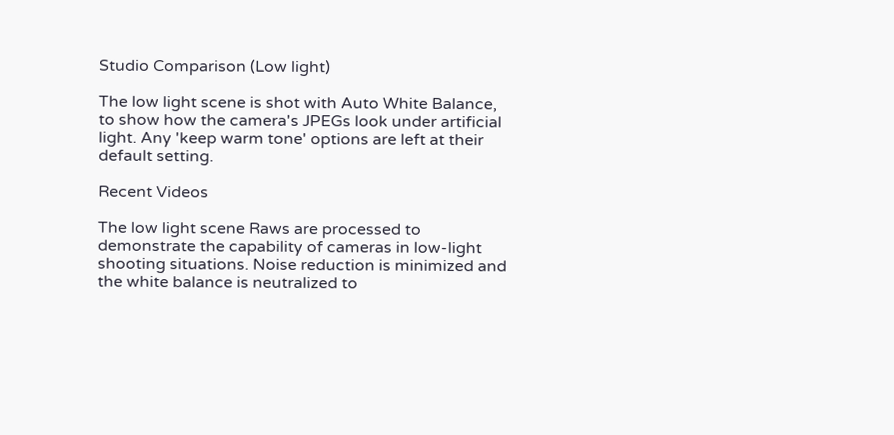Studio Comparison (Low light)

The low light scene is shot with Auto White Balance, to show how the camera's JPEGs look under artificial light. Any 'keep warm tone' options are left at their default setting.

Recent Videos

The low light scene Raws are processed to demonstrate the capability of cameras in low-light shooting situations. Noise reduction is minimized and the white balance is neutralized to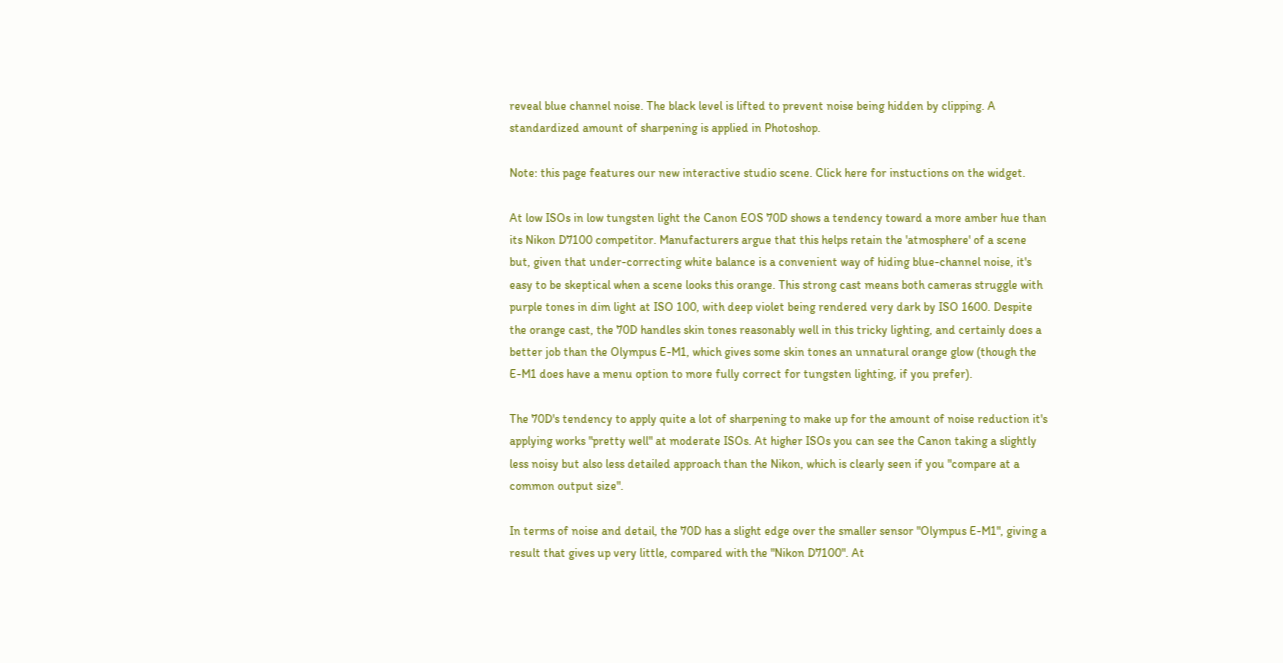reveal blue channel noise. The black level is lifted to prevent noise being hidden by clipping. A standardized amount of sharpening is applied in Photoshop.

Note: this page features our new interactive studio scene. Click here for instuctions on the widget.

At low ISOs in low tungsten light the Canon EOS 70D shows a tendency toward a more amber hue than its Nikon D7100 competitor. Manufacturers argue that this helps retain the 'atmosphere' of a scene but, given that under-correcting white balance is a convenient way of hiding blue-channel noise, it's easy to be skeptical when a scene looks this orange. This strong cast means both cameras struggle with purple tones in dim light at ISO 100, with deep violet being rendered very dark by ISO 1600. Despite the orange cast, the 70D handles skin tones reasonably well in this tricky lighting, and certainly does a better job than the Olympus E-M1, which gives some skin tones an unnatural orange glow (though the E-M1 does have a menu option to more fully correct for tungsten lighting, if you prefer).

The 70D's tendency to apply quite a lot of sharpening to make up for the amount of noise reduction it's applying works "pretty well" at moderate ISOs. At higher ISOs you can see the Canon taking a slightly less noisy but also less detailed approach than the Nikon, which is clearly seen if you "compare at a common output size".

In terms of noise and detail, the 70D has a slight edge over the smaller sensor "Olympus E-M1", giving a result that gives up very little, compared with the "Nikon D7100". At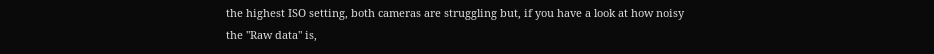the highest ISO setting, both cameras are struggling but, if you have a look at how noisy the "Raw data" is,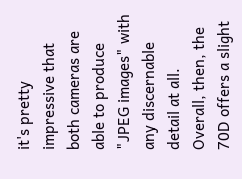it's pretty impressive that both cameras are able to produce "JPEG images" with any discernable detail at all. Overall, then, the 70D offers a slight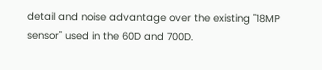detail and noise advantage over the existing "18MP sensor" used in the 60D and 700D.